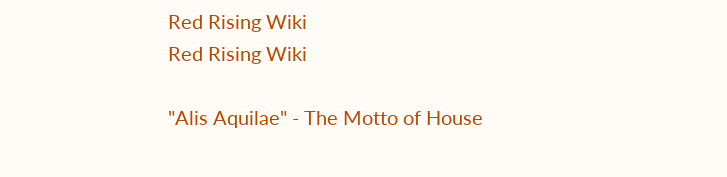Red Rising Wiki
Red Rising Wiki

"Alis Aquilae" - The Motto of House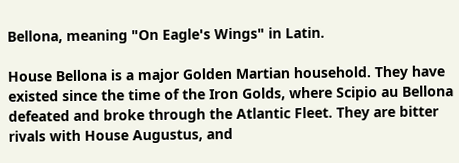Bellona, meaning "On Eagle's Wings" in Latin.

House Bellona is a major Golden Martian household. They have existed since the time of the Iron Golds, where Scipio au Bellona defeated and broke through the Atlantic Fleet. They are bitter rivals with House Augustus, and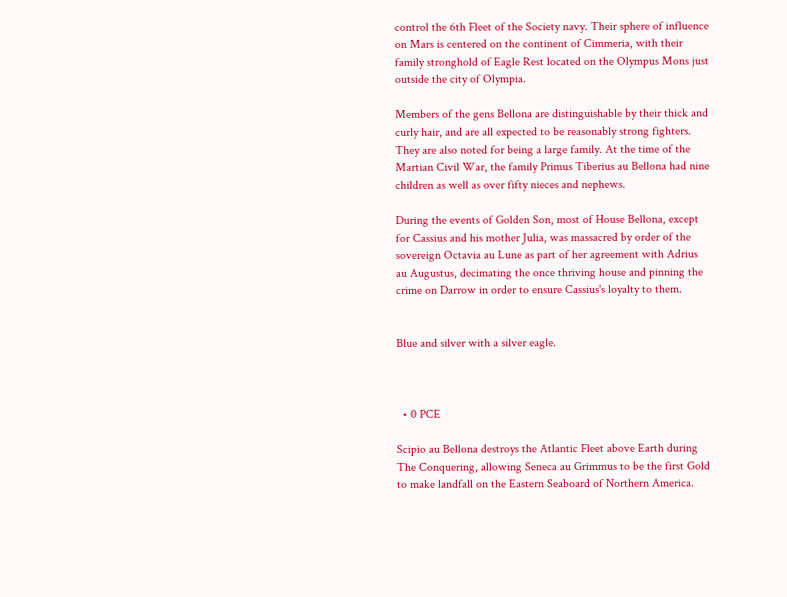control the 6th Fleet of the Society navy. Their sphere of influence on Mars is centered on the continent of Cimmeria, with their family stronghold of Eagle Rest located on the Olympus Mons just outside the city of Olympia.

Members of the gens Bellona are distinguishable by their thick and curly hair, and are all expected to be reasonably strong fighters. They are also noted for being a large family. At the time of the Martian Civil War, the family Primus Tiberius au Bellona had nine children as well as over fifty nieces and nephews.

During the events of Golden Son, most of House Bellona, except for Cassius and his mother Julia, was massacred by order of the sovereign Octavia au Lune as part of her agreement with Adrius au Augustus, decimating the once thriving house and pinning the crime on Darrow in order to ensure Cassius's loyalty to them.


Blue and silver with a silver eagle.



  • 0 PCE

Scipio au Bellona destroys the Atlantic Fleet above Earth during The Conquering, allowing Seneca au Grimmus to be the first Gold to make landfall on the Eastern Seaboard of Northern America.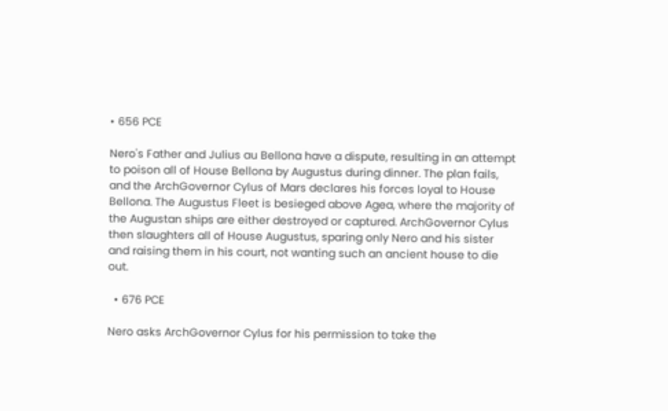• 656 PCE

Nero's Father and Julius au Bellona have a dispute, resulting in an attempt to poison all of House Bellona by Augustus during dinner. The plan fails, and the ArchGovernor Cylus of Mars declares his forces loyal to House Bellona. The Augustus Fleet is besieged above Agea, where the majority of the Augustan ships are either destroyed or captured. ArchGovernor Cylus then slaughters all of House Augustus, sparing only Nero and his sister and raising them in his court, not wanting such an ancient house to die out.

  • 676 PCE

Nero asks ArchGovernor Cylus for his permission to take the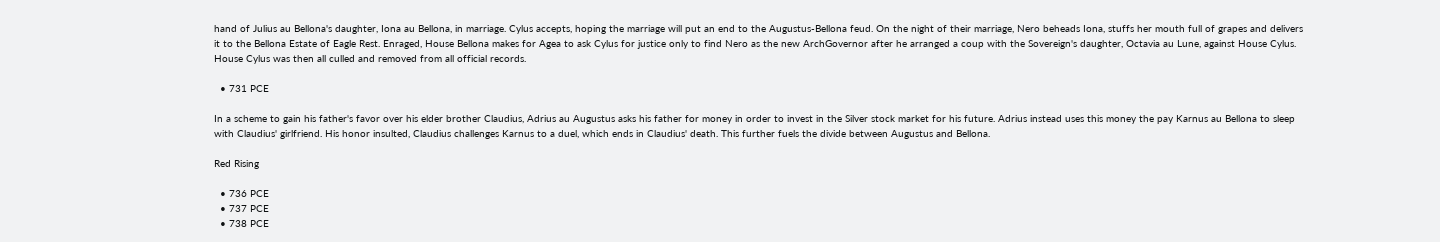hand of Julius au Bellona's daughter, Iona au Bellona, in marriage. Cylus accepts, hoping the marriage will put an end to the Augustus-Bellona feud. On the night of their marriage, Nero beheads Iona, stuffs her mouth full of grapes and delivers it to the Bellona Estate of Eagle Rest. Enraged, House Bellona makes for Agea to ask Cylus for justice only to find Nero as the new ArchGovernor after he arranged a coup with the Sovereign's daughter, Octavia au Lune, against House Cylus. House Cylus was then all culled and removed from all official records.

  • 731 PCE

In a scheme to gain his father's favor over his elder brother Claudius, Adrius au Augustus asks his father for money in order to invest in the Silver stock market for his future. Adrius instead uses this money the pay Karnus au Bellona to sleep with Claudius' girlfriend. His honor insulted, Claudius challenges Karnus to a duel, which ends in Claudius' death. This further fuels the divide between Augustus and Bellona.

Red Rising

  • 736 PCE
  • 737 PCE
  • 738 PCE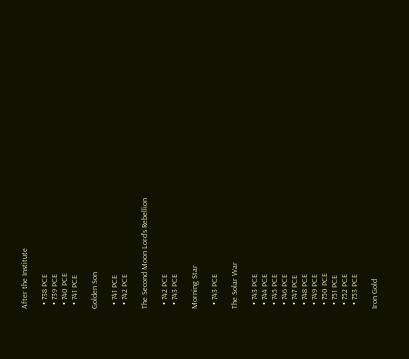After the Institute

  • 738 PCE
  • 739 PCE
  • 740 PCE
  • 741 PCE

Golden Son

  • 741 PCE
  • 742 PCE

The Second Moon Lord's Rebellion

  • 742 PCE
  • 743 PCE

Morning Star

  • 743 PCE

The Solar War

  • 743 PCE
  • 744 PCE
  • 745 PCE
  • 746 PCE
  • 747 PCE
  • 748 PCE
  • 749 PCE
  • 750 PCE
  • 751 PCE
  • 752 PCE
  • 753 PCE

Iron Gold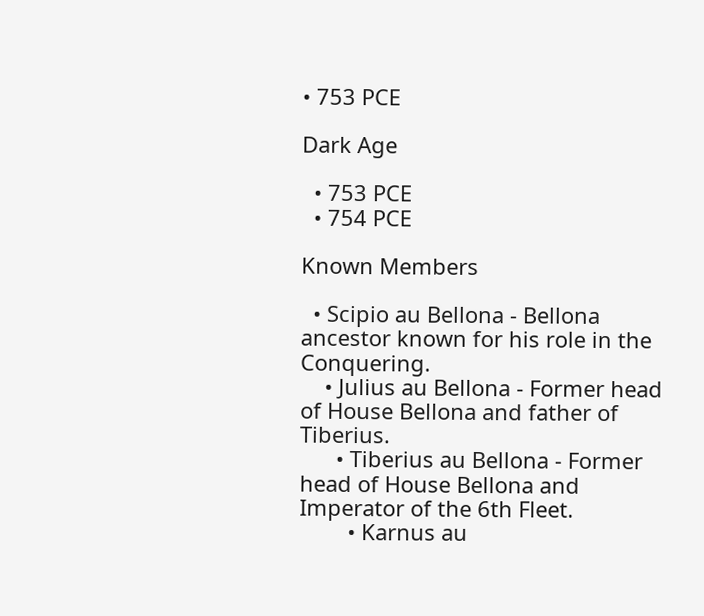• 753 PCE

Dark Age

  • 753 PCE
  • 754 PCE

Known Members

  • Scipio au Bellona - Bellona ancestor known for his role in the Conquering.
    • Julius au Bellona - Former head of House Bellona and father of Tiberius.
      • Tiberius au Bellona - Former head of House Bellona and Imperator of the 6th Fleet.
        • Karnus au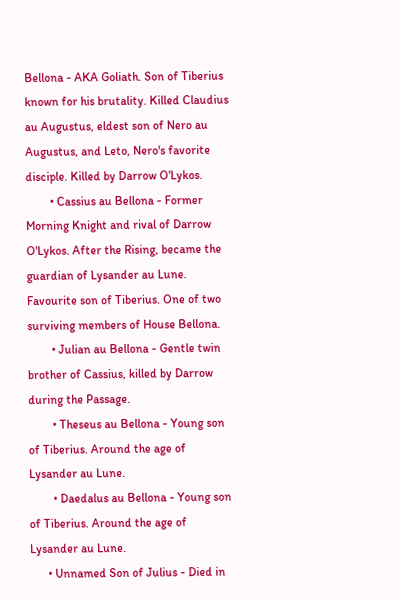Bellona - AKA Goliath. Son of Tiberius known for his brutality. Killed Claudius au Augustus, eldest son of Nero au Augustus, and Leto, Nero's favorite disciple. Killed by Darrow O'Lykos.
        • Cassius au Bellona - Former Morning Knight and rival of Darrow O'Lykos. After the Rising, became the guardian of Lysander au Lune. Favourite son of Tiberius. One of two surviving members of House Bellona.
        • Julian au Bellona - Gentle twin brother of Cassius, killed by Darrow during the Passage.
        • Theseus au Bellona - Young son of Tiberius. Around the age of Lysander au Lune.
        • Daedalus au Bellona - Young son of Tiberius. Around the age of Lysander au Lune.
      • Unnamed Son of Julius - Died in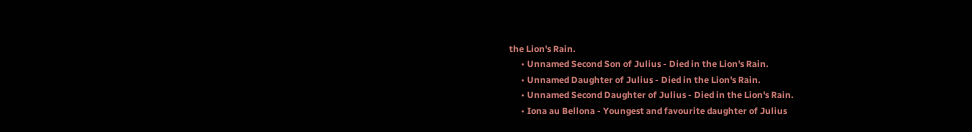the Lion's Rain.
      • Unnamed Second Son of Julius - Died in the Lion's Rain.
      • Unnamed Daughter of Julius - Died in the Lion's Rain.
      • Unnamed Second Daughter of Julius - Died in the Lion's Rain.
      • Iona au Bellona - Youngest and favourite daughter of Julius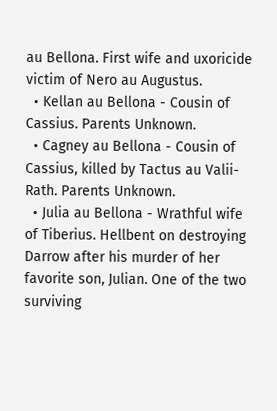au Bellona. First wife and uxoricide victim of Nero au Augustus.
  • Kellan au Bellona - Cousin of Cassius. Parents Unknown.
  • Cagney au Bellona - Cousin of Cassius, killed by Tactus au Valii-Rath. Parents Unknown.
  • Julia au Bellona - Wrathful wife of Tiberius. Hellbent on destroying Darrow after his murder of her favorite son, Julian. One of the two surviving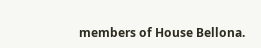members of House Bellona.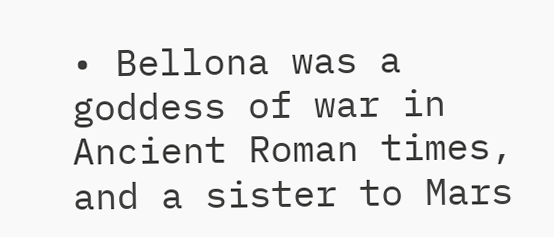• Bellona was a goddess of war in Ancient Roman times, and a sister to Mars